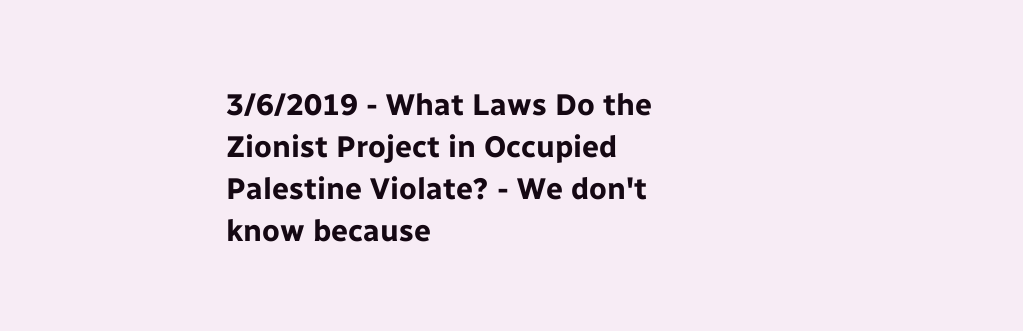3/6/2019 - What Laws Do the Zionist Project in Occupied Palestine Violate? - We don't know because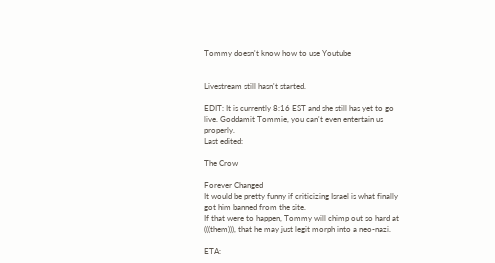Tommy doesn't know how to use Youtube


Livestream still hasn't started.

EDIT: It is currently 8:16 EST and she still has yet to go live. Goddamit Tommie, you can't even entertain us properly.
Last edited:

The Crow

Forever Changed
It would be pretty funny if criticizing Israel is what finally got him banned from the site.
If that were to happen, Tommy will chimp out so hard at (((them))), that he may just legit morph into a neo-nazi.

ETA: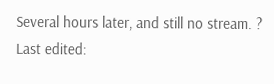Several hours later, and still no stream. ?
Last edited: